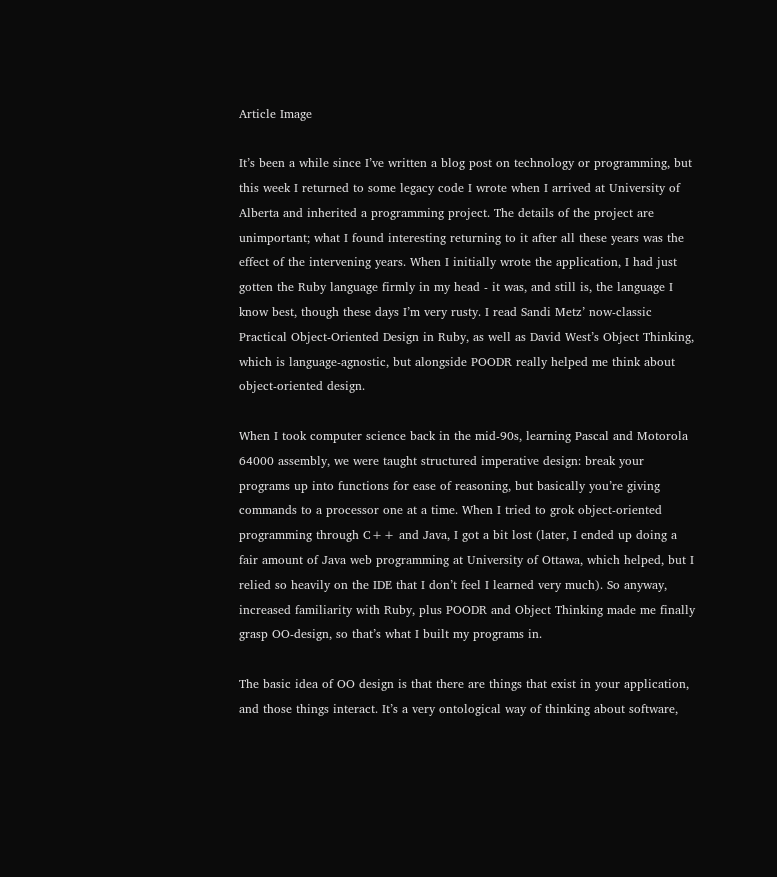Article Image

It’s been a while since I’ve written a blog post on technology or programming, but this week I returned to some legacy code I wrote when I arrived at University of Alberta and inherited a programming project. The details of the project are unimportant; what I found interesting returning to it after all these years was the effect of the intervening years. When I initially wrote the application, I had just gotten the Ruby language firmly in my head - it was, and still is, the language I know best, though these days I’m very rusty. I read Sandi Metz’ now-classic Practical Object-Oriented Design in Ruby, as well as David West’s Object Thinking, which is language-agnostic, but alongside POODR really helped me think about object-oriented design.

When I took computer science back in the mid-90s, learning Pascal and Motorola 64000 assembly, we were taught structured imperative design: break your programs up into functions for ease of reasoning, but basically you’re giving commands to a processor one at a time. When I tried to grok object-oriented programming through C++ and Java, I got a bit lost (later, I ended up doing a fair amount of Java web programming at University of Ottawa, which helped, but I relied so heavily on the IDE that I don’t feel I learned very much). So anyway, increased familiarity with Ruby, plus POODR and Object Thinking made me finally grasp OO-design, so that’s what I built my programs in.

The basic idea of OO design is that there are things that exist in your application, and those things interact. It’s a very ontological way of thinking about software,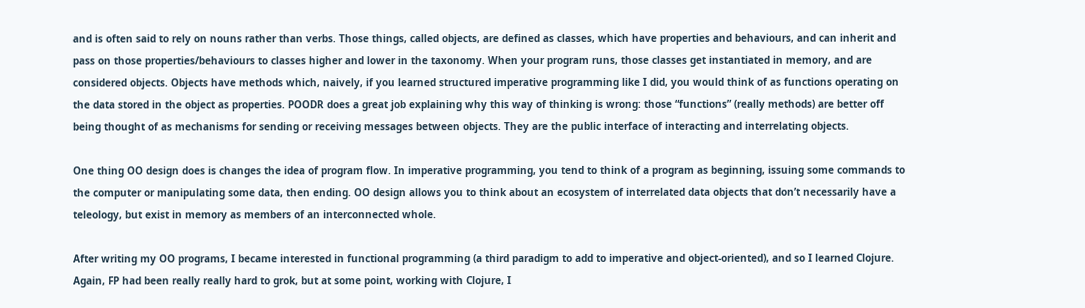and is often said to rely on nouns rather than verbs. Those things, called objects, are defined as classes, which have properties and behaviours, and can inherit and pass on those properties/behaviours to classes higher and lower in the taxonomy. When your program runs, those classes get instantiated in memory, and are considered objects. Objects have methods which, naively, if you learned structured imperative programming like I did, you would think of as functions operating on the data stored in the object as properties. POODR does a great job explaining why this way of thinking is wrong: those “functions” (really methods) are better off being thought of as mechanisms for sending or receiving messages between objects. They are the public interface of interacting and interrelating objects.

One thing OO design does is changes the idea of program flow. In imperative programming, you tend to think of a program as beginning, issuing some commands to the computer or manipulating some data, then ending. OO design allows you to think about an ecosystem of interrelated data objects that don’t necessarily have a teleology, but exist in memory as members of an interconnected whole.

After writing my OO programs, I became interested in functional programming (a third paradigm to add to imperative and object-oriented), and so I learned Clojure. Again, FP had been really really hard to grok, but at some point, working with Clojure, I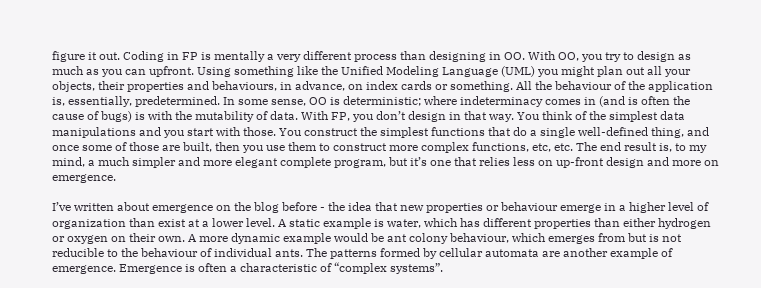figure it out. Coding in FP is mentally a very different process than designing in OO. With OO, you try to design as much as you can upfront. Using something like the Unified Modeling Language (UML) you might plan out all your objects, their properties and behaviours, in advance, on index cards or something. All the behaviour of the application is, essentially, predetermined. In some sense, OO is deterministic; where indeterminacy comes in (and is often the cause of bugs) is with the mutability of data. With FP, you don’t design in that way. You think of the simplest data manipulations and you start with those. You construct the simplest functions that do a single well-defined thing, and once some of those are built, then you use them to construct more complex functions, etc, etc. The end result is, to my mind, a much simpler and more elegant complete program, but it’s one that relies less on up-front design and more on emergence.

I’ve written about emergence on the blog before - the idea that new properties or behaviour emerge in a higher level of organization than exist at a lower level. A static example is water, which has different properties than either hydrogen or oxygen on their own. A more dynamic example would be ant colony behaviour, which emerges from but is not reducible to the behaviour of individual ants. The patterns formed by cellular automata are another example of emergence. Emergence is often a characteristic of “complex systems”.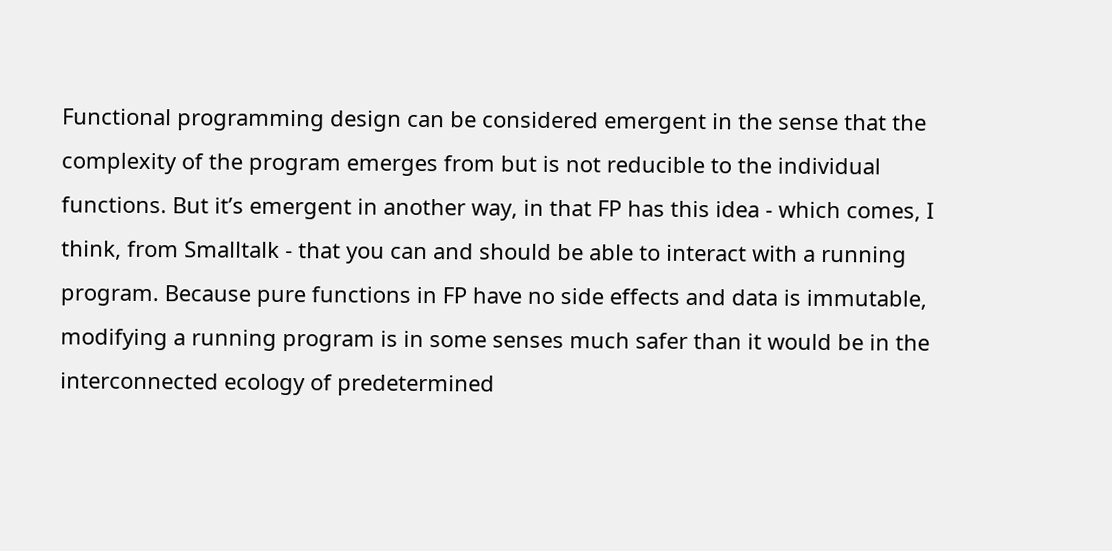Functional programming design can be considered emergent in the sense that the complexity of the program emerges from but is not reducible to the individual functions. But it’s emergent in another way, in that FP has this idea - which comes, I think, from Smalltalk - that you can and should be able to interact with a running program. Because pure functions in FP have no side effects and data is immutable, modifying a running program is in some senses much safer than it would be in the interconnected ecology of predetermined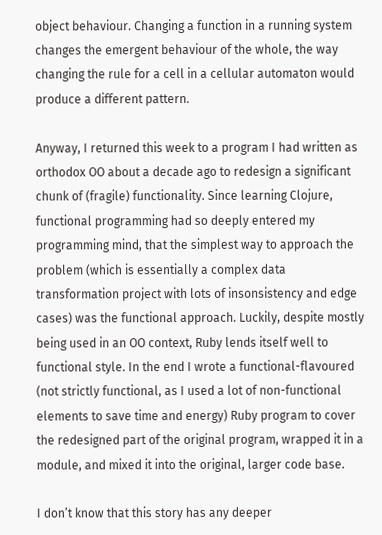object behaviour. Changing a function in a running system changes the emergent behaviour of the whole, the way changing the rule for a cell in a cellular automaton would produce a different pattern.

Anyway, I returned this week to a program I had written as orthodox OO about a decade ago to redesign a significant chunk of (fragile) functionality. Since learning Clojure, functional programming had so deeply entered my programming mind, that the simplest way to approach the problem (which is essentially a complex data transformation project with lots of insonsistency and edge cases) was the functional approach. Luckily, despite mostly being used in an OO context, Ruby lends itself well to functional style. In the end I wrote a functional-flavoured (not strictly functional, as I used a lot of non-functional elements to save time and energy) Ruby program to cover the redesigned part of the original program, wrapped it in a module, and mixed it into the original, larger code base.

I don’t know that this story has any deeper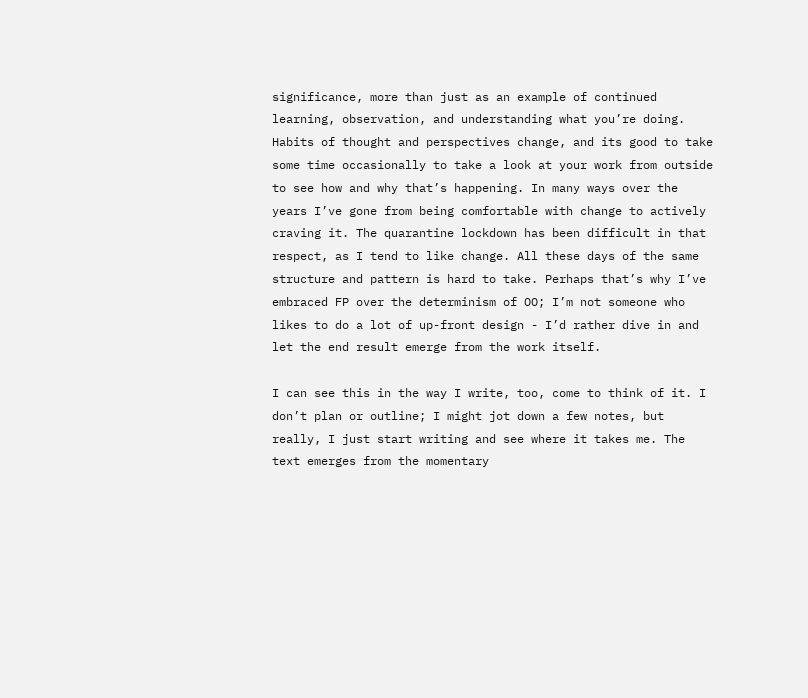significance, more than just as an example of continued learning, observation, and understanding what you’re doing. Habits of thought and perspectives change, and its good to take some time occasionally to take a look at your work from outside to see how and why that’s happening. In many ways over the years I’ve gone from being comfortable with change to actively craving it. The quarantine lockdown has been difficult in that respect, as I tend to like change. All these days of the same structure and pattern is hard to take. Perhaps that’s why I’ve embraced FP over the determinism of OO; I’m not someone who likes to do a lot of up-front design - I’d rather dive in and let the end result emerge from the work itself.

I can see this in the way I write, too, come to think of it. I don’t plan or outline; I might jot down a few notes, but really, I just start writing and see where it takes me. The text emerges from the momentary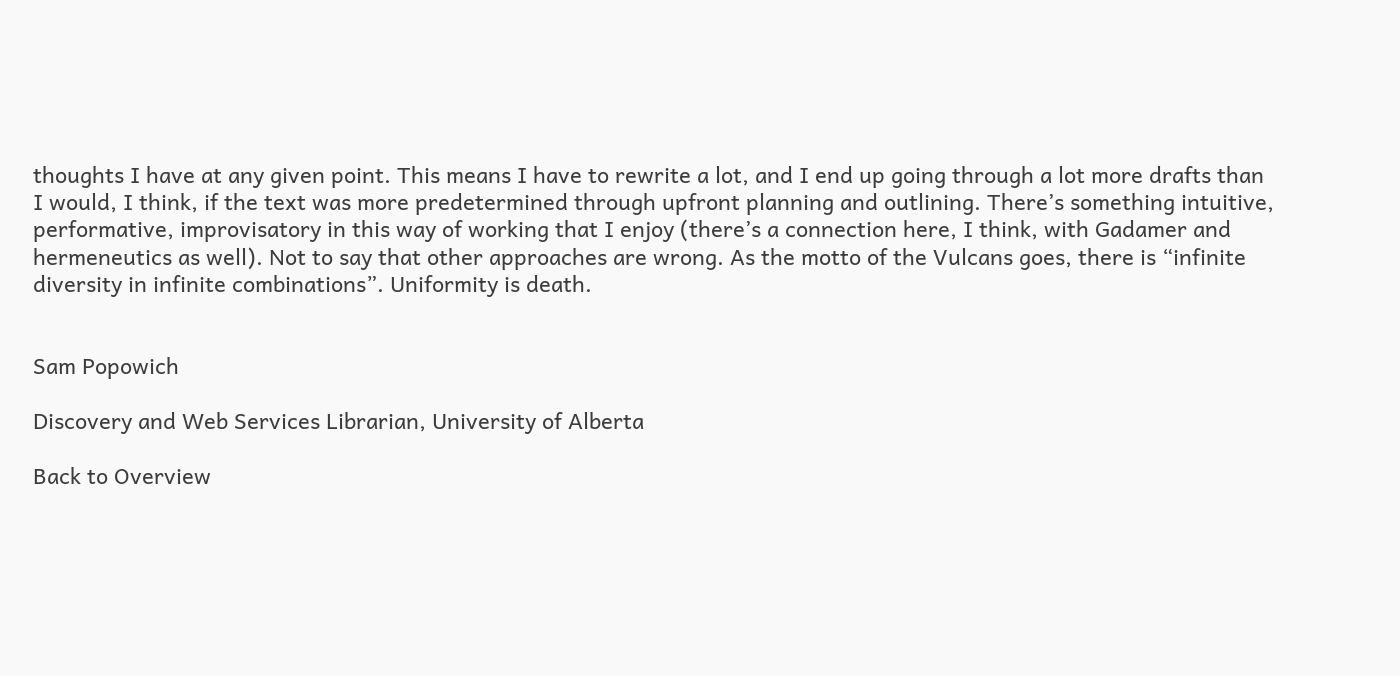thoughts I have at any given point. This means I have to rewrite a lot, and I end up going through a lot more drafts than I would, I think, if the text was more predetermined through upfront planning and outlining. There’s something intuitive, performative, improvisatory in this way of working that I enjoy (there’s a connection here, I think, with Gadamer and hermeneutics as well). Not to say that other approaches are wrong. As the motto of the Vulcans goes, there is “infinite diversity in infinite combinations”. Uniformity is death.


Sam Popowich

Discovery and Web Services Librarian, University of Alberta

Back to Overview